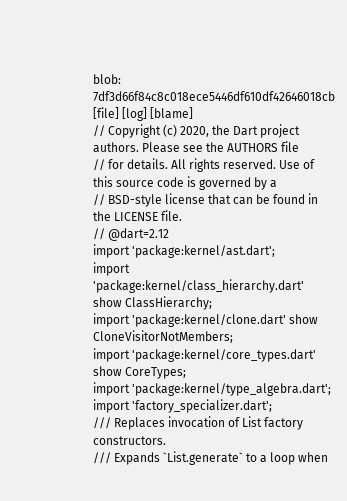blob: 7df3d66f84c8c018ece5446df610df42646018cb [file] [log] [blame]
// Copyright (c) 2020, the Dart project authors. Please see the AUTHORS file
// for details. All rights reserved. Use of this source code is governed by a
// BSD-style license that can be found in the LICENSE file.
// @dart=2.12
import 'package:kernel/ast.dart';
import 'package:kernel/class_hierarchy.dart' show ClassHierarchy;
import 'package:kernel/clone.dart' show CloneVisitorNotMembers;
import 'package:kernel/core_types.dart' show CoreTypes;
import 'package:kernel/type_algebra.dart';
import 'factory_specializer.dart';
/// Replaces invocation of List factory constructors.
/// Expands `List.generate` to a loop when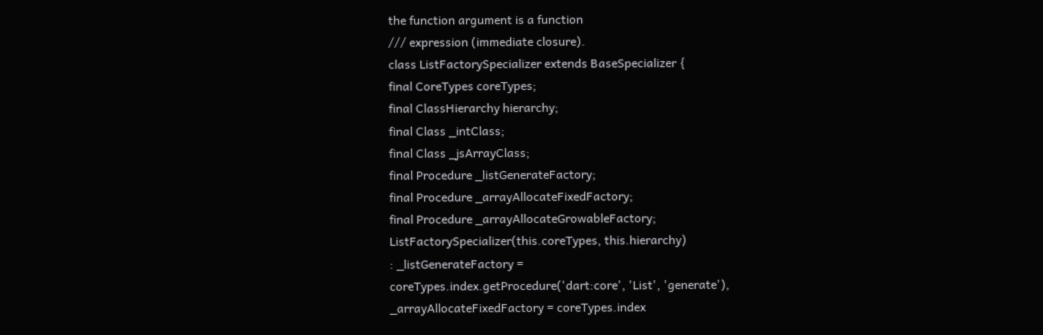the function argument is a function
/// expression (immediate closure).
class ListFactorySpecializer extends BaseSpecializer {
final CoreTypes coreTypes;
final ClassHierarchy hierarchy;
final Class _intClass;
final Class _jsArrayClass;
final Procedure _listGenerateFactory;
final Procedure _arrayAllocateFixedFactory;
final Procedure _arrayAllocateGrowableFactory;
ListFactorySpecializer(this.coreTypes, this.hierarchy)
: _listGenerateFactory =
coreTypes.index.getProcedure('dart:core', 'List', 'generate'),
_arrayAllocateFixedFactory = coreTypes.index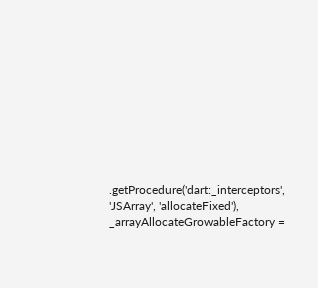.getProcedure('dart:_interceptors', 'JSArray', 'allocateFixed'),
_arrayAllocateGrowableFactory =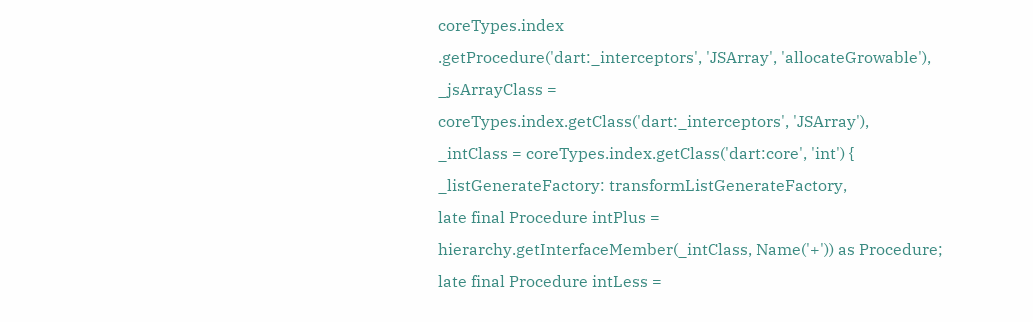coreTypes.index
.getProcedure('dart:_interceptors', 'JSArray', 'allocateGrowable'),
_jsArrayClass =
coreTypes.index.getClass('dart:_interceptors', 'JSArray'),
_intClass = coreTypes.index.getClass('dart:core', 'int') {
_listGenerateFactory: transformListGenerateFactory,
late final Procedure intPlus =
hierarchy.getInterfaceMember(_intClass, Name('+')) as Procedure;
late final Procedure intLess =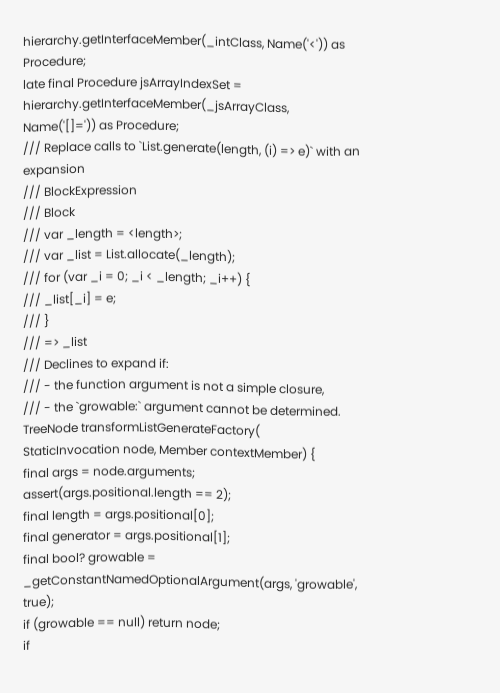hierarchy.getInterfaceMember(_intClass, Name('<')) as Procedure;
late final Procedure jsArrayIndexSet =
hierarchy.getInterfaceMember(_jsArrayClass, Name('[]=')) as Procedure;
/// Replace calls to `List.generate(length, (i) => e)` with an expansion
/// BlockExpression
/// Block
/// var _length = <length>;
/// var _list = List.allocate(_length);
/// for (var _i = 0; _i < _length; _i++) {
/// _list[_i] = e;
/// }
/// => _list
/// Declines to expand if:
/// - the function argument is not a simple closure,
/// - the `growable:` argument cannot be determined.
TreeNode transformListGenerateFactory(
StaticInvocation node, Member contextMember) {
final args = node.arguments;
assert(args.positional.length == 2);
final length = args.positional[0];
final generator = args.positional[1];
final bool? growable =
_getConstantNamedOptionalArgument(args, 'growable', true);
if (growable == null) return node;
if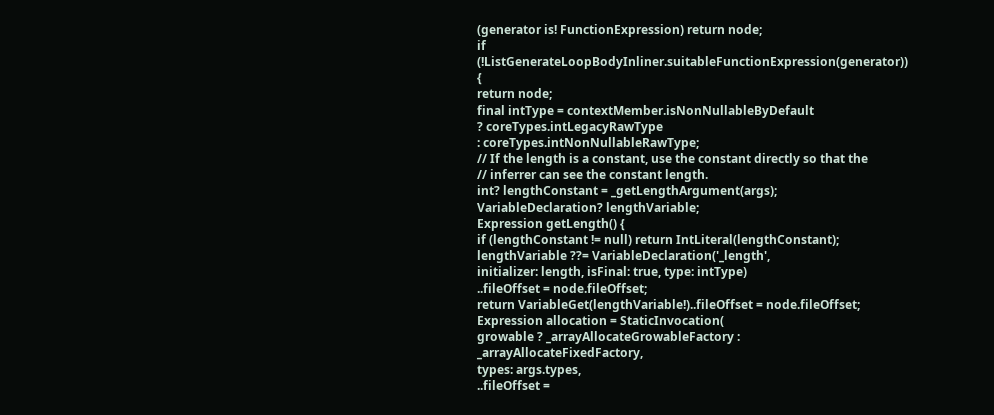(generator is! FunctionExpression) return node;
if (!ListGenerateLoopBodyInliner.suitableFunctionExpression(generator)) {
return node;
final intType = contextMember.isNonNullableByDefault
? coreTypes.intLegacyRawType
: coreTypes.intNonNullableRawType;
// If the length is a constant, use the constant directly so that the
// inferrer can see the constant length.
int? lengthConstant = _getLengthArgument(args);
VariableDeclaration? lengthVariable;
Expression getLength() {
if (lengthConstant != null) return IntLiteral(lengthConstant);
lengthVariable ??= VariableDeclaration('_length',
initializer: length, isFinal: true, type: intType)
..fileOffset = node.fileOffset;
return VariableGet(lengthVariable!)..fileOffset = node.fileOffset;
Expression allocation = StaticInvocation(
growable ? _arrayAllocateGrowableFactory : _arrayAllocateFixedFactory,
types: args.types,
..fileOffset =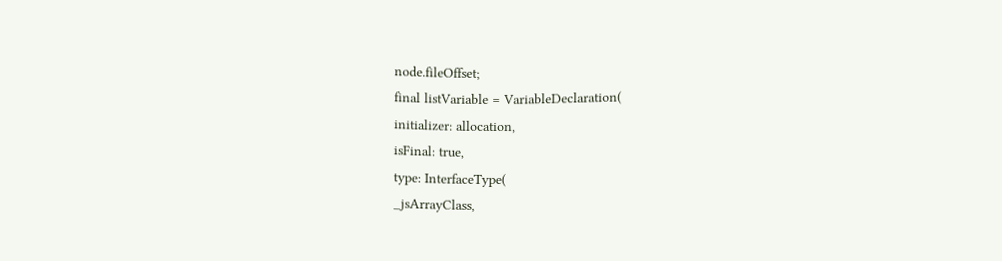node.fileOffset;
final listVariable = VariableDeclaration(
initializer: allocation,
isFinal: true,
type: InterfaceType(
_jsArrayClass,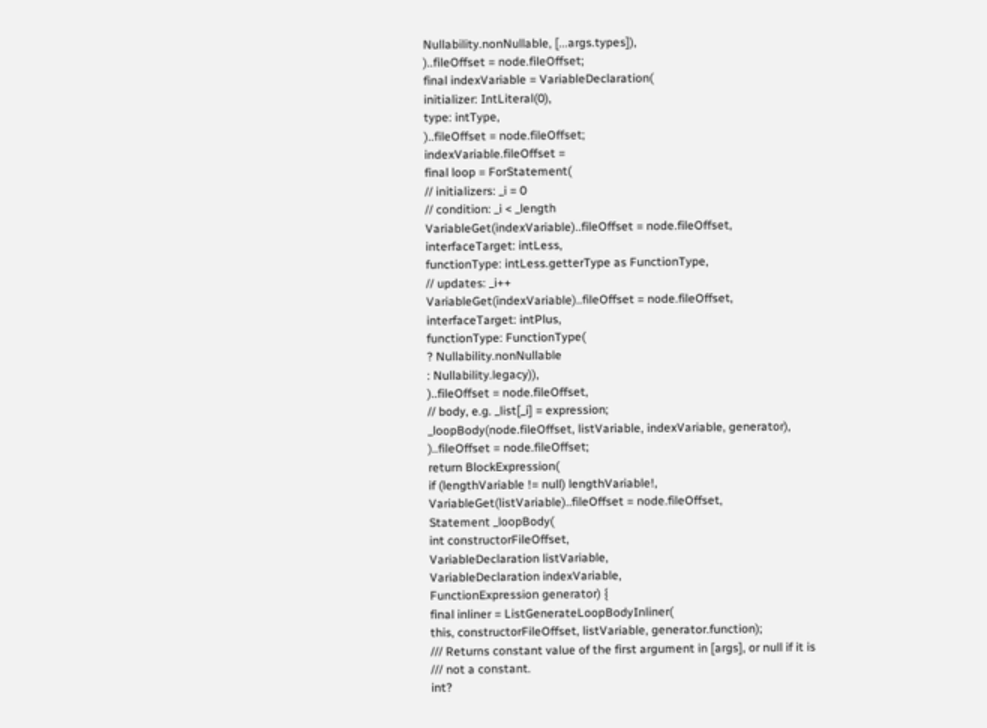Nullability.nonNullable, [...args.types]),
)..fileOffset = node.fileOffset;
final indexVariable = VariableDeclaration(
initializer: IntLiteral(0),
type: intType,
)..fileOffset = node.fileOffset;
indexVariable.fileOffset =
final loop = ForStatement(
// initializers: _i = 0
// condition: _i < _length
VariableGet(indexVariable)..fileOffset = node.fileOffset,
interfaceTarget: intLess,
functionType: intLess.getterType as FunctionType,
// updates: _i++
VariableGet(indexVariable)..fileOffset = node.fileOffset,
interfaceTarget: intPlus,
functionType: FunctionType(
? Nullability.nonNullable
: Nullability.legacy)),
)..fileOffset = node.fileOffset,
// body, e.g. _list[_i] = expression;
_loopBody(node.fileOffset, listVariable, indexVariable, generator),
)..fileOffset = node.fileOffset;
return BlockExpression(
if (lengthVariable != null) lengthVariable!,
VariableGet(listVariable)..fileOffset = node.fileOffset,
Statement _loopBody(
int constructorFileOffset,
VariableDeclaration listVariable,
VariableDeclaration indexVariable,
FunctionExpression generator) {
final inliner = ListGenerateLoopBodyInliner(
this, constructorFileOffset, listVariable, generator.function);
/// Returns constant value of the first argument in [args], or null if it is
/// not a constant.
int?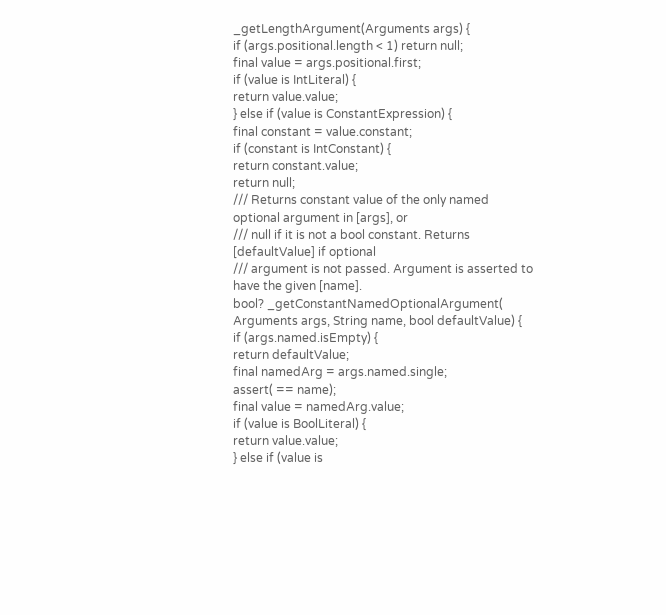_getLengthArgument(Arguments args) {
if (args.positional.length < 1) return null;
final value = args.positional.first;
if (value is IntLiteral) {
return value.value;
} else if (value is ConstantExpression) {
final constant = value.constant;
if (constant is IntConstant) {
return constant.value;
return null;
/// Returns constant value of the only named optional argument in [args], or
/// null if it is not a bool constant. Returns [defaultValue] if optional
/// argument is not passed. Argument is asserted to have the given [name].
bool? _getConstantNamedOptionalArgument(
Arguments args, String name, bool defaultValue) {
if (args.named.isEmpty) {
return defaultValue;
final namedArg = args.named.single;
assert( == name);
final value = namedArg.value;
if (value is BoolLiteral) {
return value.value;
} else if (value is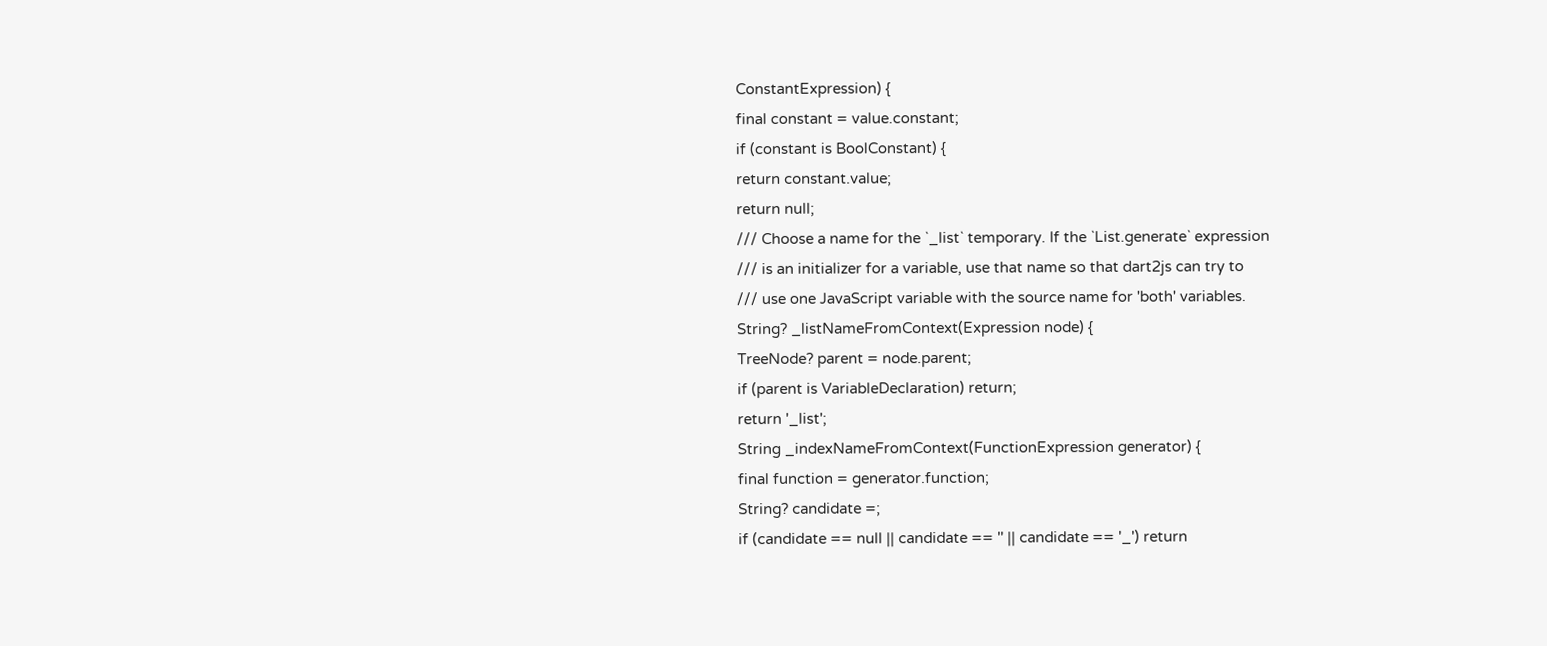ConstantExpression) {
final constant = value.constant;
if (constant is BoolConstant) {
return constant.value;
return null;
/// Choose a name for the `_list` temporary. If the `List.generate` expression
/// is an initializer for a variable, use that name so that dart2js can try to
/// use one JavaScript variable with the source name for 'both' variables.
String? _listNameFromContext(Expression node) {
TreeNode? parent = node.parent;
if (parent is VariableDeclaration) return;
return '_list';
String _indexNameFromContext(FunctionExpression generator) {
final function = generator.function;
String? candidate =;
if (candidate == null || candidate == '' || candidate == '_') return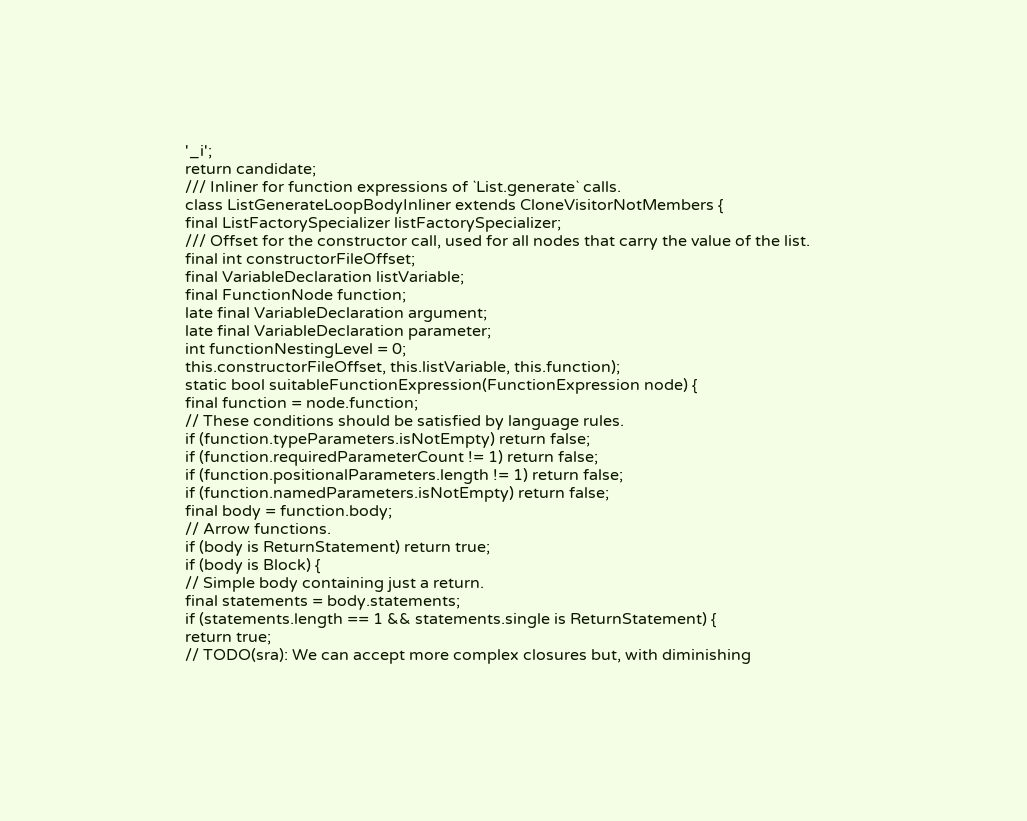'_i';
return candidate;
/// Inliner for function expressions of `List.generate` calls.
class ListGenerateLoopBodyInliner extends CloneVisitorNotMembers {
final ListFactorySpecializer listFactorySpecializer;
/// Offset for the constructor call, used for all nodes that carry the value of the list.
final int constructorFileOffset;
final VariableDeclaration listVariable;
final FunctionNode function;
late final VariableDeclaration argument;
late final VariableDeclaration parameter;
int functionNestingLevel = 0;
this.constructorFileOffset, this.listVariable, this.function);
static bool suitableFunctionExpression(FunctionExpression node) {
final function = node.function;
// These conditions should be satisfied by language rules.
if (function.typeParameters.isNotEmpty) return false;
if (function.requiredParameterCount != 1) return false;
if (function.positionalParameters.length != 1) return false;
if (function.namedParameters.isNotEmpty) return false;
final body = function.body;
// Arrow functions.
if (body is ReturnStatement) return true;
if (body is Block) {
// Simple body containing just a return.
final statements = body.statements;
if (statements.length == 1 && statements.single is ReturnStatement) {
return true;
// TODO(sra): We can accept more complex closures but, with diminishing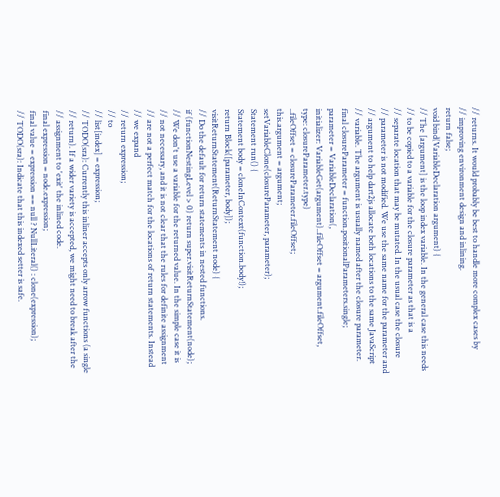// returns. It would probably be best to handle more complex cases by
// improving environment design and inlining.
return false;
void bind(VariableDeclaration argument) {
// The [argument] is the loop index variable. In the general case this needs
// to be copied to a variable for the closure parameter as that is a
// separate location that may be mutated. In the usual case the closure
// parameter is not modified. We use the same name for the parameter and
// argument to help dart2js allocate both locations to the same JavaScript
// variable. The argument is usually named after the closure parameter.
final closureParameter = function.positionalParameters.single;
parameter = VariableDeclaration(,
initializer: VariableGet(argument)..fileOffset = argument.fileOffset,
type: closureParameter.type)
..fileOffset = closureParameter.fileOffset;
this.argument = argument;
setVariableClone(closureParameter, parameter);
Statement run() {
Statement body = cloneInContext(function.body!);
return Block([parameter, body]);
visitReturnStatement(ReturnStatement node) {
// Do the default for return statements in nested functions.
if (functionNestingLevel > 0) return super.visitReturnStatement(node);
// We don't use a variable for the returned value. In the simple case it is
// not necessary, and it is not clear that the rules for definite assignment
// are not a perfect match for the locations of return statements. Instead
// we expand
// return expression;
// to
// list[index] = expression;
// TODO(sra): Currently this inliner accepts only arrow functions (a single
// return). If a wider variety is accepted, we might need to break after the
// assignment to 'exit' the inlined code.
final expression = node.expression;
final value = expression == null ? NullLiteral() : clone(expression);
// TODO(sra): Indicate that this indexed setter is safe.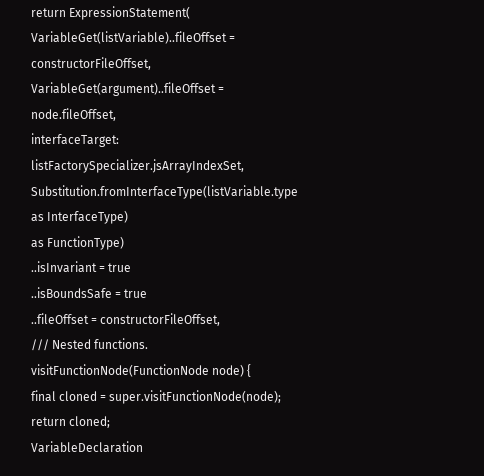return ExpressionStatement(
VariableGet(listVariable)..fileOffset = constructorFileOffset,
VariableGet(argument)..fileOffset = node.fileOffset,
interfaceTarget: listFactorySpecializer.jsArrayIndexSet,
Substitution.fromInterfaceType(listVariable.type as InterfaceType)
as FunctionType)
..isInvariant = true
..isBoundsSafe = true
..fileOffset = constructorFileOffset,
/// Nested functions.
visitFunctionNode(FunctionNode node) {
final cloned = super.visitFunctionNode(node);
return cloned;
VariableDeclaration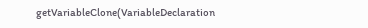getVariableClone(VariableDeclaration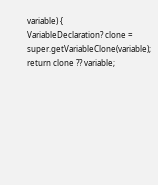variable) {
VariableDeclaration? clone = super.getVariableClone(variable);
return clone ?? variable;